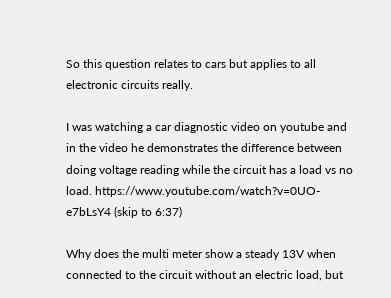So this question relates to cars but applies to all electronic circuits really.

I was watching a car diagnostic video on youtube and in the video he demonstrates the difference between doing voltage reading while the circuit has a load vs no load. https://www.youtube.com/watch?v=0UO-e7bLsY4 (skip to 6:37)

Why does the multi meter show a steady 13V when connected to the circuit without an electric load, but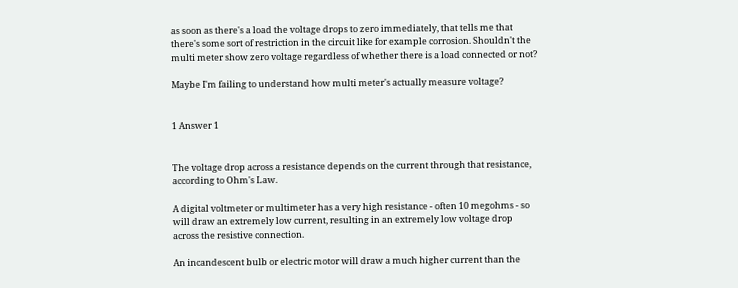as soon as there's a load the voltage drops to zero immediately, that tells me that there's some sort of restriction in the circuit like for example corrosion. Shouldn't the multi meter show zero voltage regardless of whether there is a load connected or not?

Maybe I'm failing to understand how multi meter's actually measure voltage?


1 Answer 1


The voltage drop across a resistance depends on the current through that resistance, according to Ohm's Law.

A digital voltmeter or multimeter has a very high resistance - often 10 megohms - so will draw an extremely low current, resulting in an extremely low voltage drop across the resistive connection.

An incandescent bulb or electric motor will draw a much higher current than the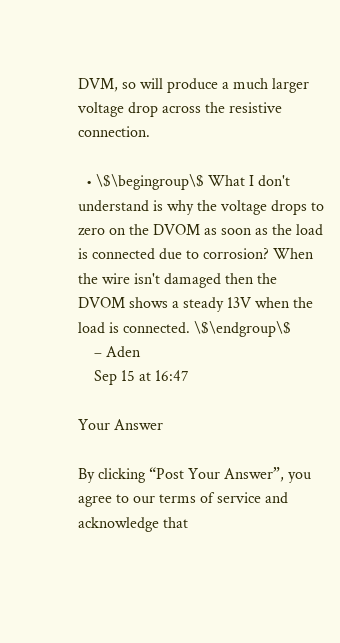DVM, so will produce a much larger voltage drop across the resistive connection.

  • \$\begingroup\$ What I don't understand is why the voltage drops to zero on the DVOM as soon as the load is connected due to corrosion? When the wire isn't damaged then the DVOM shows a steady 13V when the load is connected. \$\endgroup\$
    – Aden
    Sep 15 at 16:47

Your Answer

By clicking “Post Your Answer”, you agree to our terms of service and acknowledge that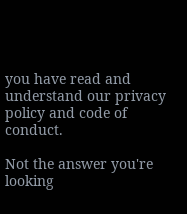you have read and understand our privacy policy and code of conduct.

Not the answer you're looking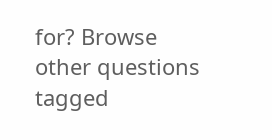for? Browse other questions tagged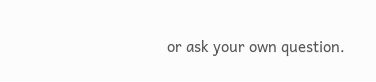or ask your own question.